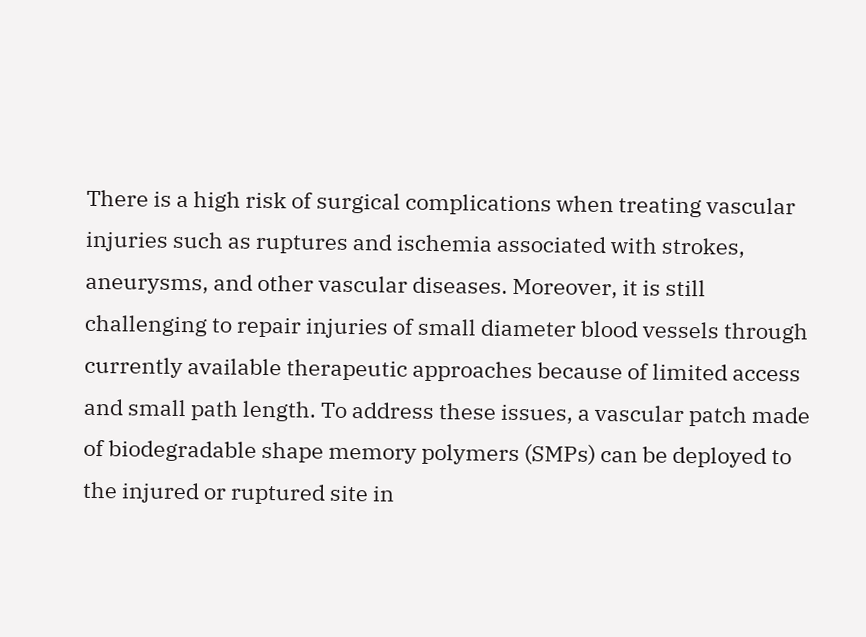There is a high risk of surgical complications when treating vascular injuries such as ruptures and ischemia associated with strokes, aneurysms, and other vascular diseases. Moreover, it is still challenging to repair injuries of small diameter blood vessels through currently available therapeutic approaches because of limited access and small path length. To address these issues, a vascular patch made of biodegradable shape memory polymers (SMPs) can be deployed to the injured or ruptured site in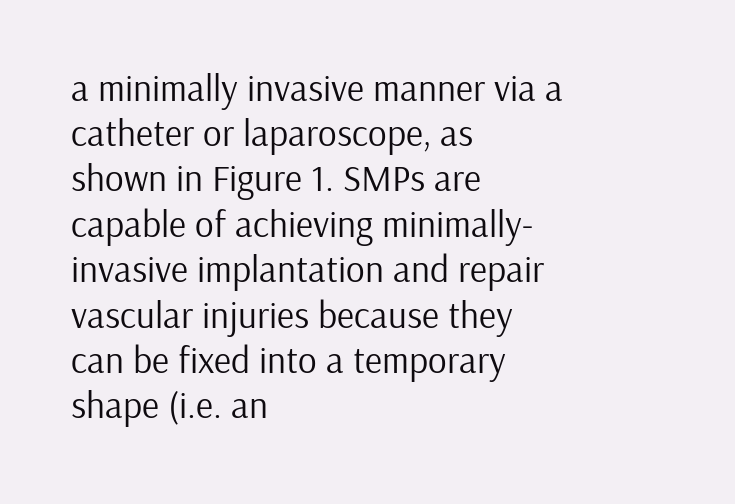a minimally invasive manner via a catheter or laparoscope, as shown in Figure 1. SMPs are capable of achieving minimally-invasive implantation and repair vascular injuries because they can be fixed into a temporary shape (i.e. an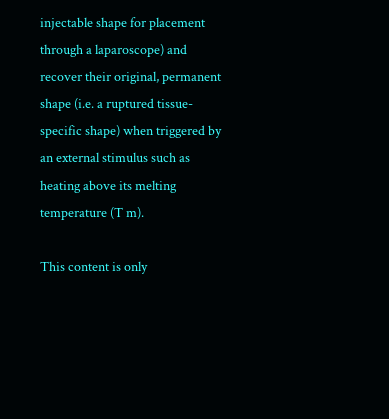injectable shape for placement through a laparoscope) and recover their original, permanent shape (i.e. a ruptured tissue-specific shape) when triggered by an external stimulus such as heating above its melting temperature (T m).

This content is only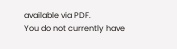available via PDF.
You do not currently have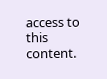access to this content.